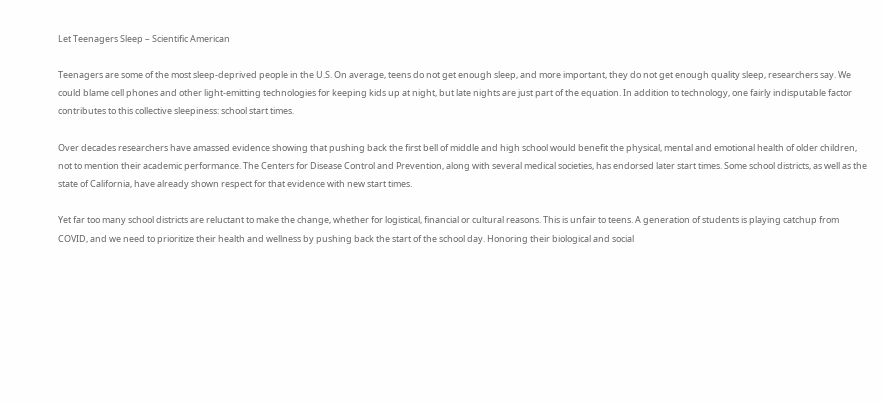Let Teenagers Sleep – Scientific American

Teenagers are some of the most sleep-deprived people in the U.S. On average, teens do not get enough sleep, and more important, they do not get enough quality sleep, researchers say. We could blame cell phones and other light-emitting technologies for keeping kids up at night, but late nights are just part of the equation. In addition to technology, one fairly indisputable factor contributes to this collective sleepiness: school start times.

Over decades researchers have amassed evidence showing that pushing back the first bell of middle and high school would benefit the physical, mental and emotional health of older children, not to mention their academic performance. The Centers for Disease Control and Prevention, along with several medical societies, has endorsed later start times. Some school districts, as well as the state of California, have already shown respect for that evidence with new start times.

Yet far too many school districts are reluctant to make the change, whether for logistical, financial or cultural reasons. This is unfair to teens. A generation of students is playing catchup from COVID, and we need to prioritize their health and wellness by pushing back the start of the school day. Honoring their biological and social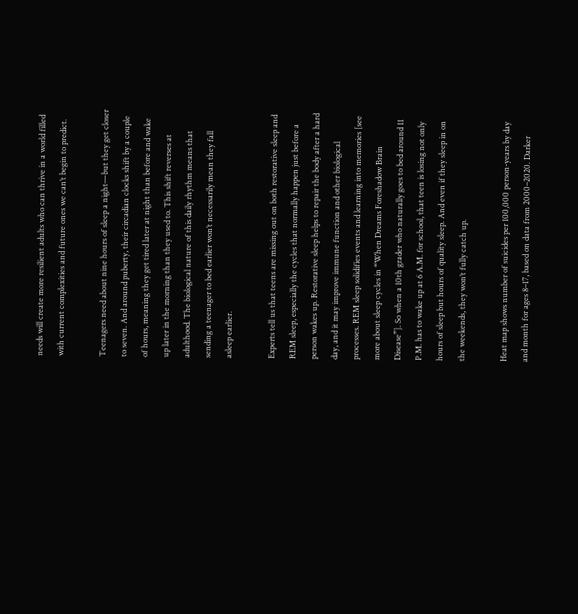needs will create more resilient adults who can thrive in a world filled with current complexities and future ones we can’t begin to predict.

Teenagers need about nine hours of sleep a night—but they get closer to seven. And around puberty, their circadian clocks shift by a couple of hours, meaning they get tired later at night than before and wake up later in the morning than they used to. This shift reverses at adulthood. The biological nature of this daily rhythm means that sending a teenager to bed earlier won’t necessarily mean they fall asleep earlier.

Experts tell us that teens are missing out on both restorative sleep and REM sleep, especially the cycles that normally happen just before a person wakes up. Restorative sleep helps to repair the body after a hard day, and it may improve immune function and other biological processes. REM sleep solidifies events and learning into memories [see more about sleep cycles in “When Dreams Foreshadow Brain Disease”]. So when a 10th grader who naturally goes to bed around 11 P.M. has to wake up at 6 A.M. for school, that teen is losing not only hours of sleep but hours of quality sleep. And even if they sleep in on the weekends, they won’t fully catch up.

Heat map shows number of suicides per 100,000 person-years by day and month for ages 8–17, based on data from 2000–2020. Darker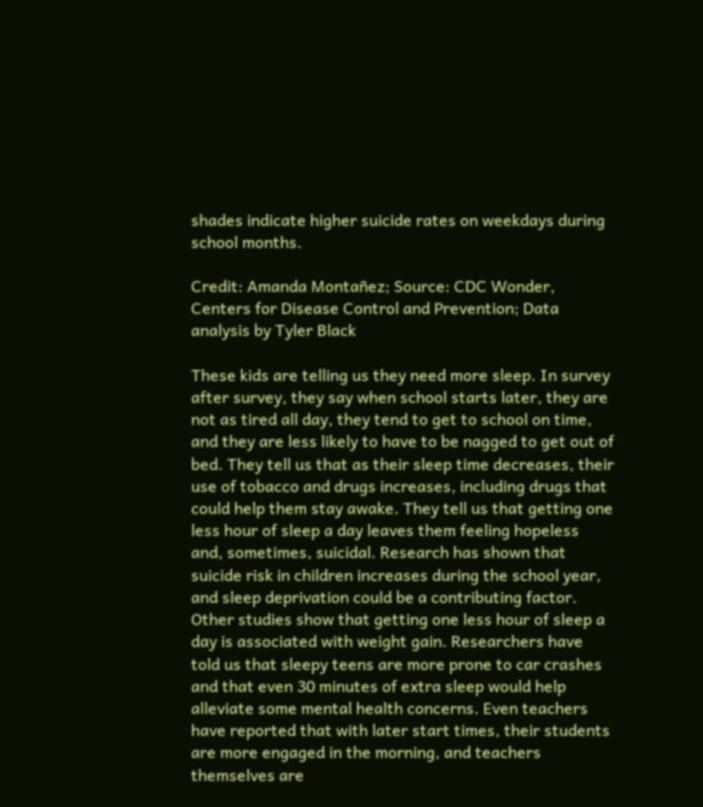shades indicate higher suicide rates on weekdays during school months.

Credit: Amanda Montañez; Source: CDC Wonder, Centers for Disease Control and Prevention; Data analysis by Tyler Black

These kids are telling us they need more sleep. In survey after survey, they say when school starts later, they are not as tired all day, they tend to get to school on time, and they are less likely to have to be nagged to get out of bed. They tell us that as their sleep time decreases, their use of tobacco and drugs increases, including drugs that could help them stay awake. They tell us that getting one less hour of sleep a day leaves them feeling hopeless and, sometimes, suicidal. Research has shown that suicide risk in children increases during the school year, and sleep deprivation could be a contributing factor. Other studies show that getting one less hour of sleep a day is associated with weight gain. Researchers have told us that sleepy teens are more prone to car crashes and that even 30 minutes of extra sleep would help alleviate some mental health concerns. Even teachers have reported that with later start times, their students are more engaged in the morning, and teachers themselves are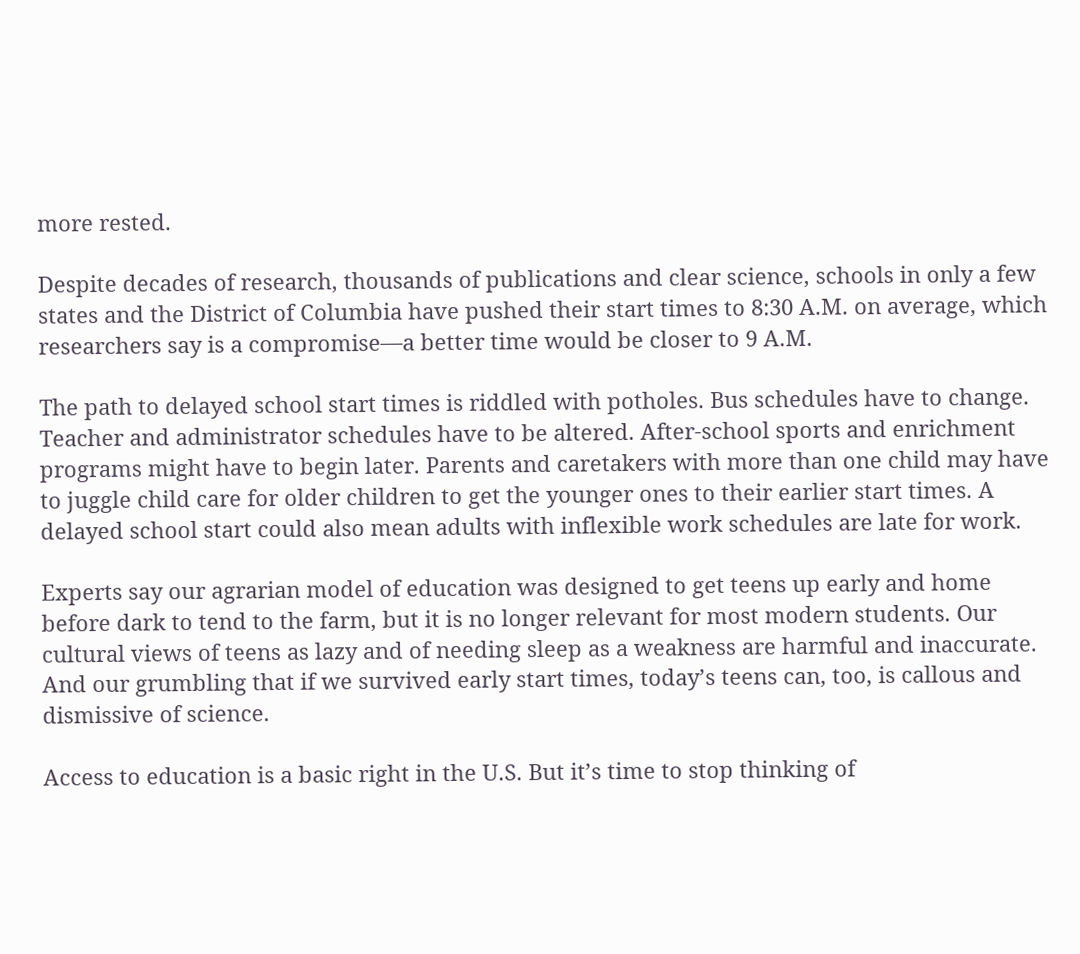more rested.

Despite decades of research, thousands of publications and clear science, schools in only a few states and the District of Columbia have pushed their start times to 8:30 A.M. on average, which researchers say is a compromise—a better time would be closer to 9 A.M.

The path to delayed school start times is riddled with potholes. Bus schedules have to change. Teacher and administrator schedules have to be altered. After-school sports and enrichment programs might have to begin later. Parents and caretakers with more than one child may have to juggle child care for older children to get the younger ones to their earlier start times. A delayed school start could also mean adults with inflexible work schedules are late for work.

Experts say our agrarian model of education was designed to get teens up early and home before dark to tend to the farm, but it is no longer relevant for most modern students. Our cultural views of teens as lazy and of needing sleep as a weakness are harmful and inaccurate. And our grumbling that if we survived early start times, today’s teens can, too, is callous and dismissive of science.

Access to education is a basic right in the U.S. But it’s time to stop thinking of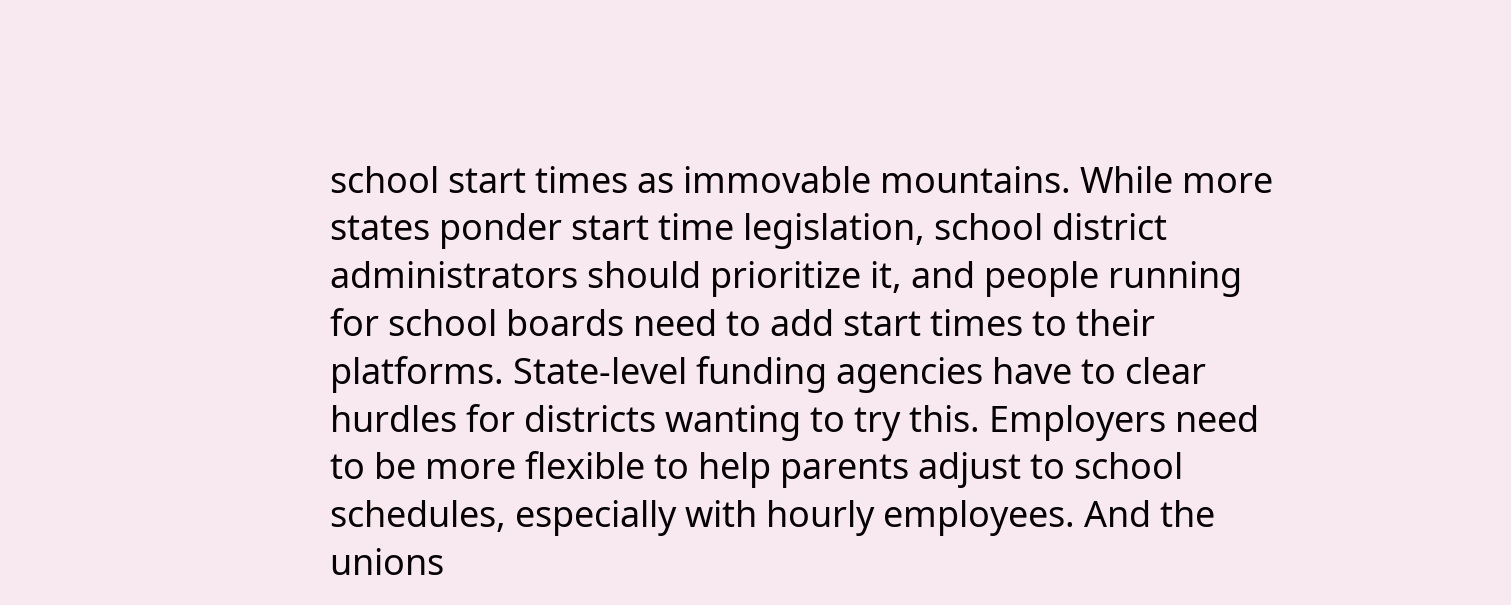school start times as immovable mountains. While more states ponder start time legislation, school district administrators should prioritize it, and people running for school boards need to add start times to their platforms. State-level funding agencies have to clear hurdles for districts wanting to try this. Employers need to be more flexible to help parents adjust to school schedules, especially with hourly employees. And the unions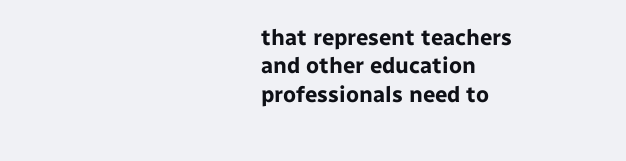that represent teachers and other education professionals need to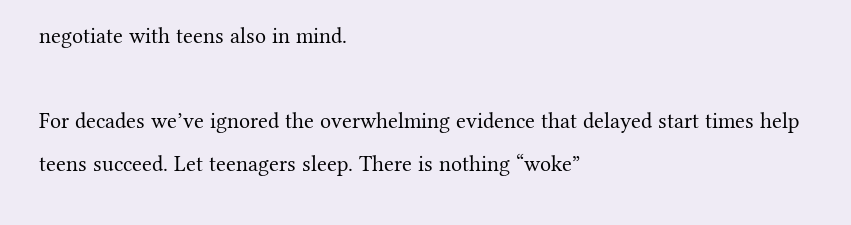negotiate with teens also in mind.

For decades we’ve ignored the overwhelming evidence that delayed start times help teens succeed. Let teenagers sleep. There is nothing “woke”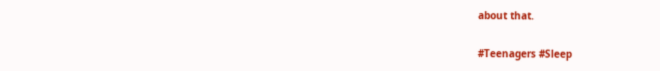about that.

#Teenagers #Sleep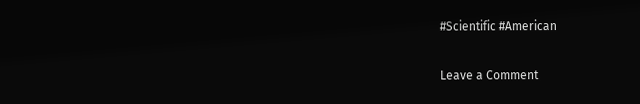#Scientific #American

Leave a Comment